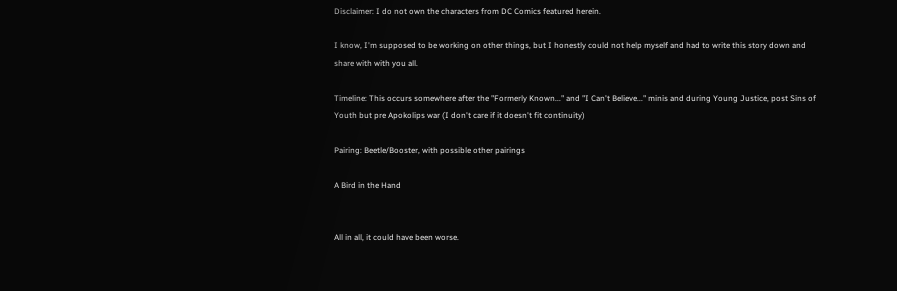Disclaimer: I do not own the characters from DC Comics featured herein.

I know, I'm supposed to be working on other things, but I honestly could not help myself and had to write this story down and share with with you all.

Timeline: This occurs somewhere after the "Formerly Known..." and "I Can't Believe..." minis and during Young Justice, post Sins of Youth but pre Apokolips war (I don't care if it doesn't fit continuity)

Pairing: Beetle/Booster, with possible other pairings

A Bird in the Hand


All in all, it could have been worse.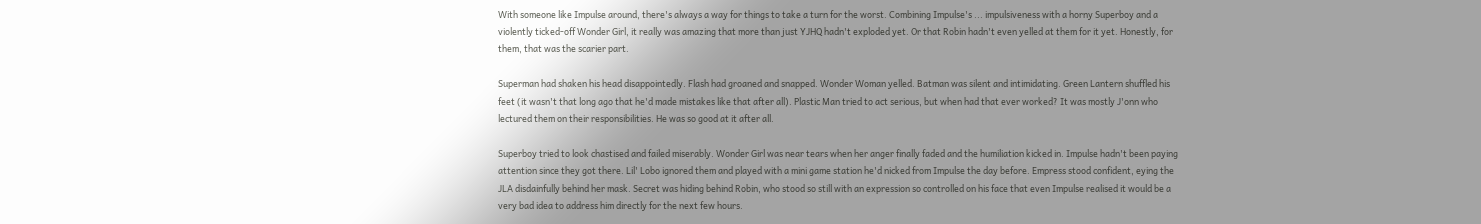With someone like Impulse around, there's always a way for things to take a turn for the worst. Combining Impulse's ... impulsiveness with a horny Superboy and a violently ticked-off Wonder Girl, it really was amazing that more than just YJHQ hadn't exploded yet. Or that Robin hadn't even yelled at them for it yet. Honestly, for them, that was the scarier part.

Superman had shaken his head disappointedly. Flash had groaned and snapped. Wonder Woman yelled. Batman was silent and intimidating. Green Lantern shuffled his feet (it wasn't that long ago that he'd made mistakes like that after all). Plastic Man tried to act serious, but when had that ever worked? It was mostly J'onn who lectured them on their responsibilities. He was so good at it after all.

Superboy tried to look chastised and failed miserably. Wonder Girl was near tears when her anger finally faded and the humiliation kicked in. Impulse hadn't been paying attention since they got there. Lil' Lobo ignored them and played with a mini game station he'd nicked from Impulse the day before. Empress stood confident, eying the JLA disdainfully behind her mask. Secret was hiding behind Robin, who stood so still with an expression so controlled on his face that even Impulse realised it would be a very bad idea to address him directly for the next few hours.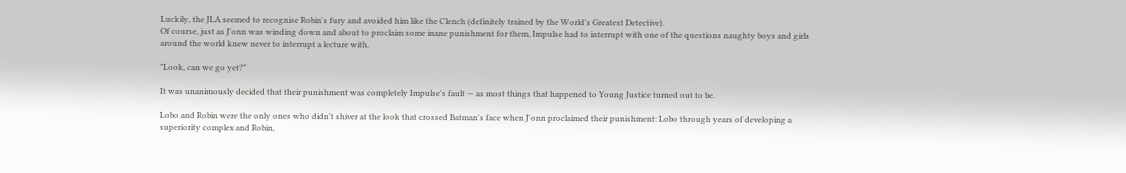Luckily, the JLA seemed to recognise Robin's fury and avoided him like the Clench (definitely trained by the World's Greatest Detective).
Of course, just as J'onn was winding down and about to proclaim some inane punishment for them, Impulse had to interrupt with one of the questions naughty boys and girls around the world knew never to interrupt a lecture with.

"Look, can we go yet?"

It was unanimously decided that their punishment was completely Impulse's fault — as most things that happened to Young Justice turned out to be.

Lobo and Robin were the only ones who didn't shiver at the look that crossed Batman's face when J'onn proclaimed their punishment: Lobo through years of developing a superiority complex and Robin,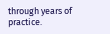through years of practice.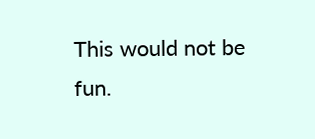This would not be fun.